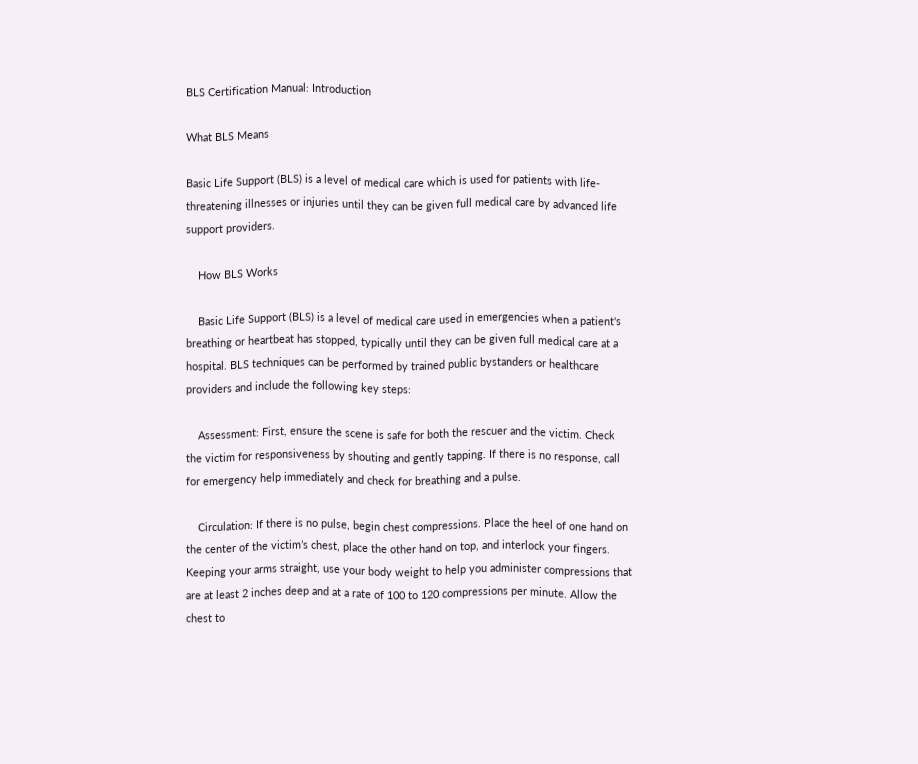BLS Certification Manual: Introduction

What BLS Means

Basic Life Support (BLS) is a level of medical care which is used for patients with life-threatening illnesses or injuries until they can be given full medical care by advanced life support providers.

    How BLS Works

    Basic Life Support (BLS) is a level of medical care used in emergencies when a patient's breathing or heartbeat has stopped, typically until they can be given full medical care at a hospital. BLS techniques can be performed by trained public bystanders or healthcare providers and include the following key steps:

    Assessment: First, ensure the scene is safe for both the rescuer and the victim. Check the victim for responsiveness by shouting and gently tapping. If there is no response, call for emergency help immediately and check for breathing and a pulse.

    Circulation: If there is no pulse, begin chest compressions. Place the heel of one hand on the center of the victim’s chest, place the other hand on top, and interlock your fingers. Keeping your arms straight, use your body weight to help you administer compressions that are at least 2 inches deep and at a rate of 100 to 120 compressions per minute. Allow the chest to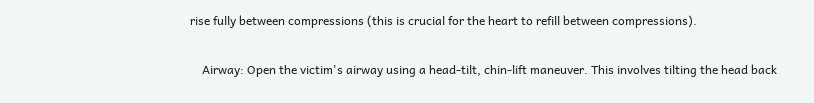rise fully between compressions (this is crucial for the heart to refill between compressions).

    Airway: Open the victim's airway using a head-tilt, chin-lift maneuver. This involves tilting the head back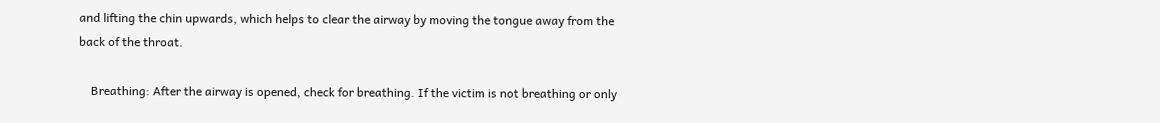and lifting the chin upwards, which helps to clear the airway by moving the tongue away from the back of the throat.

    Breathing: After the airway is opened, check for breathing. If the victim is not breathing or only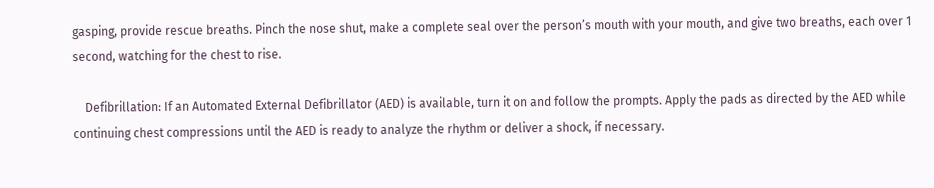gasping, provide rescue breaths. Pinch the nose shut, make a complete seal over the person’s mouth with your mouth, and give two breaths, each over 1 second, watching for the chest to rise.

    Defibrillation: If an Automated External Defibrillator (AED) is available, turn it on and follow the prompts. Apply the pads as directed by the AED while continuing chest compressions until the AED is ready to analyze the rhythm or deliver a shock, if necessary.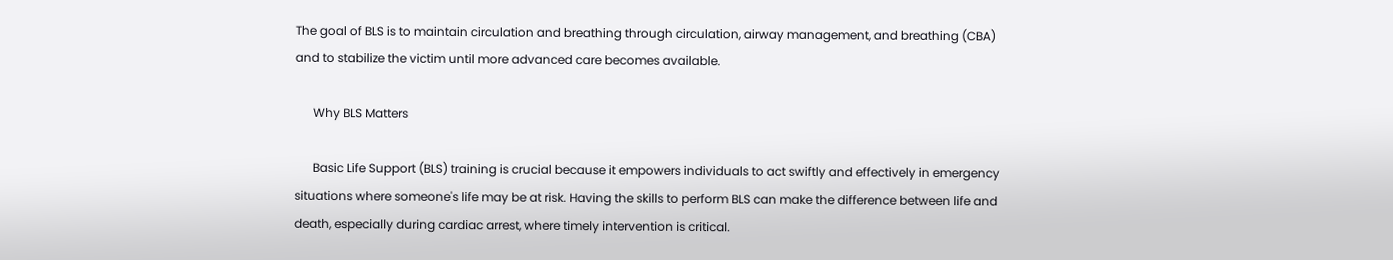The goal of BLS is to maintain circulation and breathing through circulation, airway management, and breathing (CBA) and to stabilize the victim until more advanced care becomes available.

      Why BLS Matters

      Basic Life Support (BLS) training is crucial because it empowers individuals to act swiftly and effectively in emergency situations where someone's life may be at risk. Having the skills to perform BLS can make the difference between life and death, especially during cardiac arrest, where timely intervention is critical.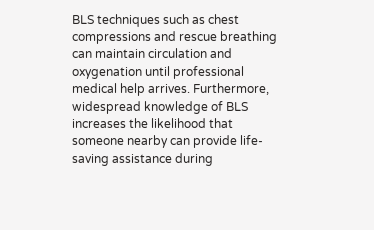BLS techniques such as chest compressions and rescue breathing can maintain circulation and oxygenation until professional medical help arrives. Furthermore, widespread knowledge of BLS increases the likelihood that someone nearby can provide life-saving assistance during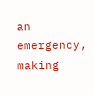an emergency, making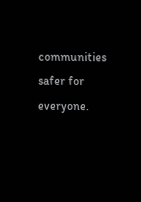communities safer for everyone.